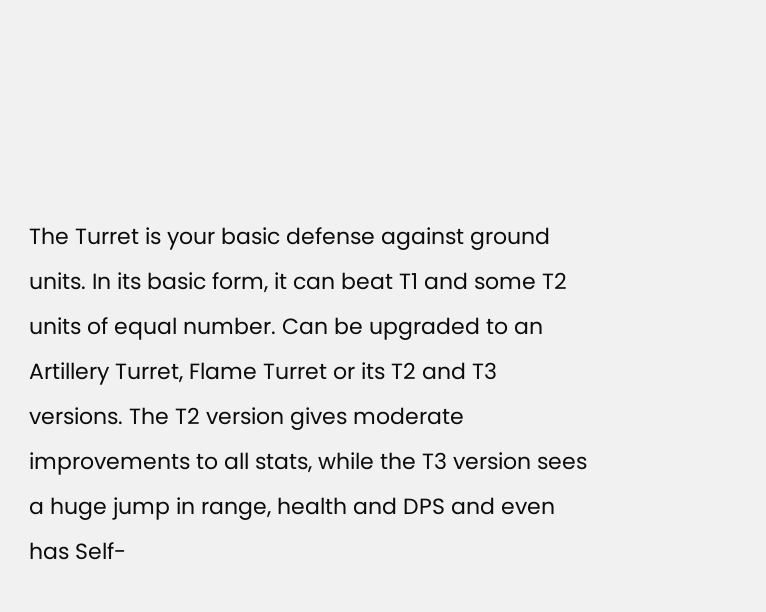The Turret is your basic defense against ground units. In its basic form, it can beat T1 and some T2 units of equal number. Can be upgraded to an Artillery Turret, Flame Turret or its T2 and T3 versions. The T2 version gives moderate improvements to all stats, while the T3 version sees a huge jump in range, health and DPS and even has Self-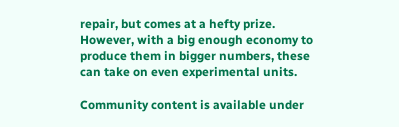repair, but comes at a hefty prize. However, with a big enough economy to produce them in bigger numbers, these can take on even experimental units.

Community content is available under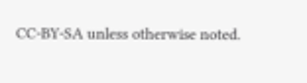CC-BY-SA unless otherwise noted.